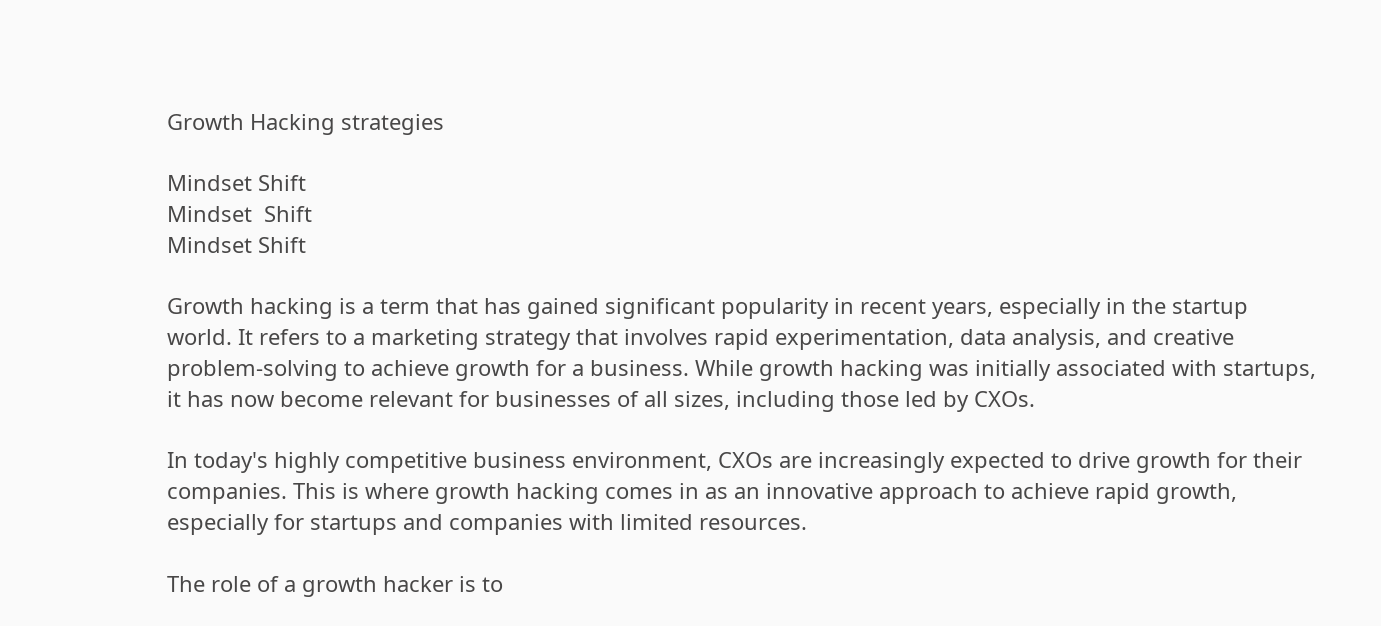Growth Hacking strategies

Mindset Shift
Mindset  Shift
Mindset Shift

Growth hacking is a term that has gained significant popularity in recent years, especially in the startup world. It refers to a marketing strategy that involves rapid experimentation, data analysis, and creative problem-solving to achieve growth for a business. While growth hacking was initially associated with startups, it has now become relevant for businesses of all sizes, including those led by CXOs.

In today's highly competitive business environment, CXOs are increasingly expected to drive growth for their companies. This is where growth hacking comes in as an innovative approach to achieve rapid growth, especially for startups and companies with limited resources.

The role of a growth hacker is to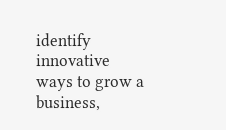identify innovative ways to grow a business,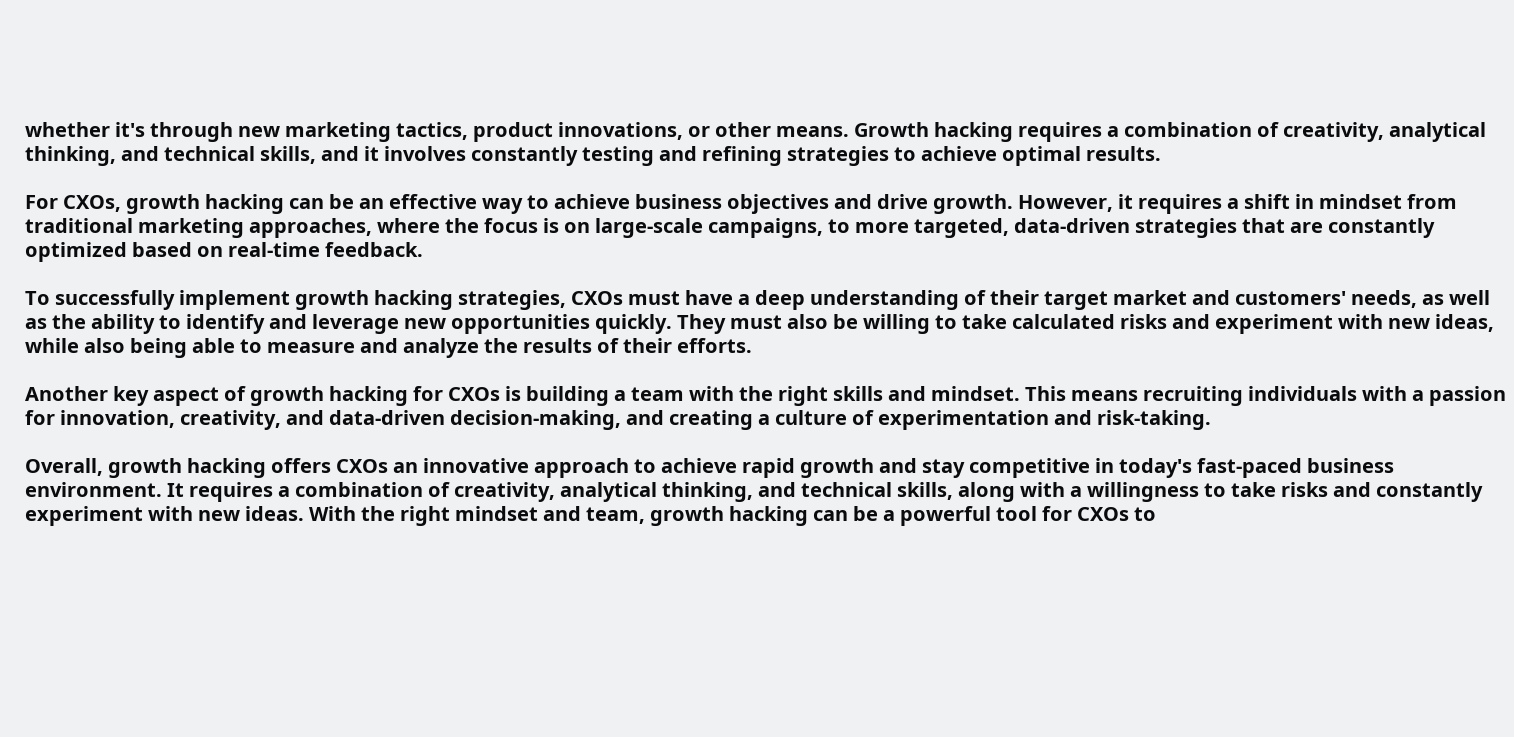whether it's through new marketing tactics, product innovations, or other means. Growth hacking requires a combination of creativity, analytical thinking, and technical skills, and it involves constantly testing and refining strategies to achieve optimal results.

For CXOs, growth hacking can be an effective way to achieve business objectives and drive growth. However, it requires a shift in mindset from traditional marketing approaches, where the focus is on large-scale campaigns, to more targeted, data-driven strategies that are constantly optimized based on real-time feedback.

To successfully implement growth hacking strategies, CXOs must have a deep understanding of their target market and customers' needs, as well as the ability to identify and leverage new opportunities quickly. They must also be willing to take calculated risks and experiment with new ideas, while also being able to measure and analyze the results of their efforts.

Another key aspect of growth hacking for CXOs is building a team with the right skills and mindset. This means recruiting individuals with a passion for innovation, creativity, and data-driven decision-making, and creating a culture of experimentation and risk-taking.

Overall, growth hacking offers CXOs an innovative approach to achieve rapid growth and stay competitive in today's fast-paced business environment. It requires a combination of creativity, analytical thinking, and technical skills, along with a willingness to take risks and constantly experiment with new ideas. With the right mindset and team, growth hacking can be a powerful tool for CXOs to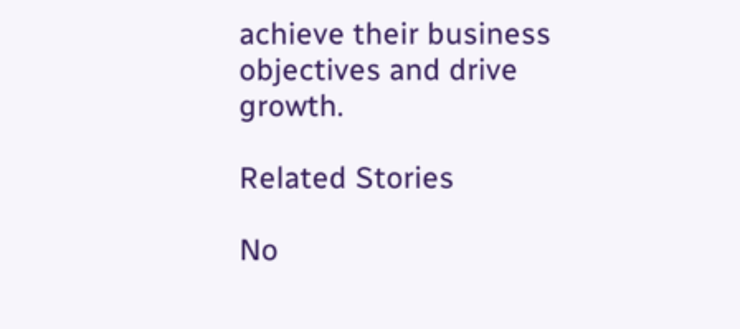achieve their business objectives and drive growth.

Related Stories

No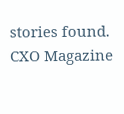stories found.
CXO Magazine